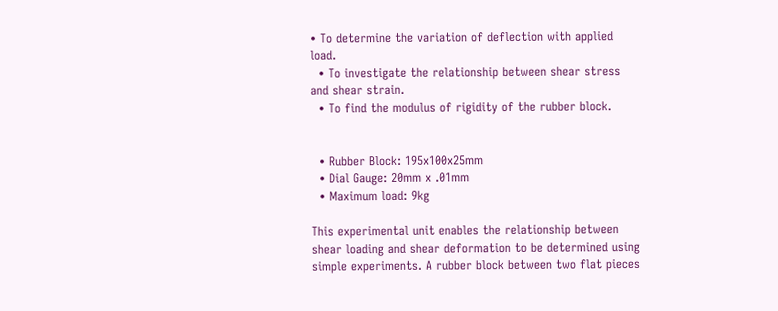• To determine the variation of deflection with applied load.
  • To investigate the relationship between shear stress and shear strain.
  • To find the modulus of rigidity of the rubber block.


  • Rubber Block: 195x100x25mm
  • Dial Gauge: 20mm x .01mm
  • Maximum load: 9kg

This experimental unit enables the relationship between shear loading and shear deformation to be determined using simple experiments. A rubber block between two flat pieces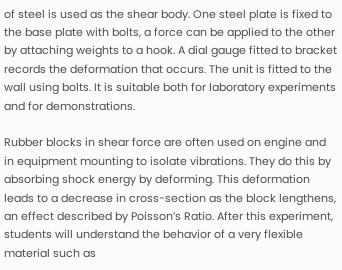of steel is used as the shear body. One steel plate is fixed to the base plate with bolts, a force can be applied to the other by attaching weights to a hook. A dial gauge fitted to bracket records the deformation that occurs. The unit is fitted to the wall using bolts. It is suitable both for laboratory experiments and for demonstrations.

Rubber blocks in shear force are often used on engine and in equipment mounting to isolate vibrations. They do this by absorbing shock energy by deforming. This deformation leads to a decrease in cross-section as the block lengthens, an effect described by Poisson’s Ratio. After this experiment, students will understand the behavior of a very flexible material such as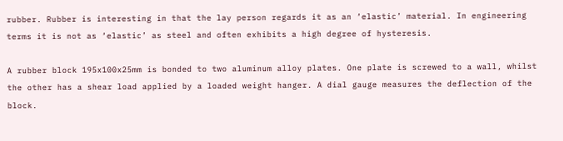rubber. Rubber is interesting in that the lay person regards it as an ‘elastic’ material. In engineering terms it is not as ‘elastic’ as steel and often exhibits a high degree of hysteresis.

A rubber block 195x100x25mm is bonded to two aluminum alloy plates. One plate is screwed to a wall, whilst the other has a shear load applied by a loaded weight hanger. A dial gauge measures the deflection of the block.